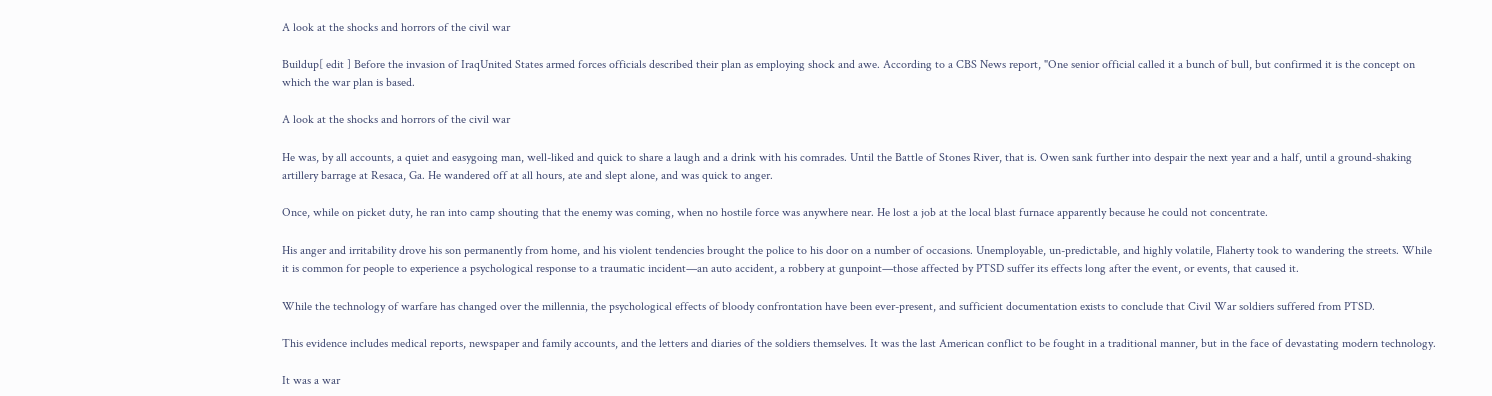A look at the shocks and horrors of the civil war

Buildup[ edit ] Before the invasion of IraqUnited States armed forces officials described their plan as employing shock and awe. According to a CBS News report, "One senior official called it a bunch of bull, but confirmed it is the concept on which the war plan is based.

A look at the shocks and horrors of the civil war

He was, by all accounts, a quiet and easygoing man, well-liked and quick to share a laugh and a drink with his comrades. Until the Battle of Stones River, that is. Owen sank further into despair the next year and a half, until a ground-shaking artillery barrage at Resaca, Ga. He wandered off at all hours, ate and slept alone, and was quick to anger.

Once, while on picket duty, he ran into camp shouting that the enemy was coming, when no hostile force was anywhere near. He lost a job at the local blast furnace apparently because he could not concentrate.

His anger and irritability drove his son permanently from home, and his violent tendencies brought the police to his door on a number of occasions. Unemployable, un-predictable, and highly volatile, Flaherty took to wandering the streets. While it is common for people to experience a psychological response to a traumatic incident—an auto accident, a robbery at gunpoint—those affected by PTSD suffer its effects long after the event, or events, that caused it.

While the technology of warfare has changed over the millennia, the psychological effects of bloody confrontation have been ever-present, and sufficient documentation exists to conclude that Civil War soldiers suffered from PTSD.

This evidence includes medical reports, newspaper and family accounts, and the letters and diaries of the soldiers themselves. It was the last American conflict to be fought in a traditional manner, but in the face of devastating modern technology.

It was a war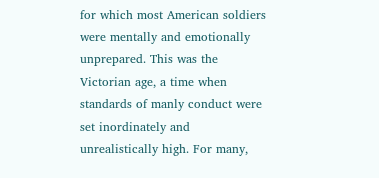for which most American soldiers were mentally and emotionally unprepared. This was the Victorian age, a time when standards of manly conduct were set inordinately and unrealistically high. For many,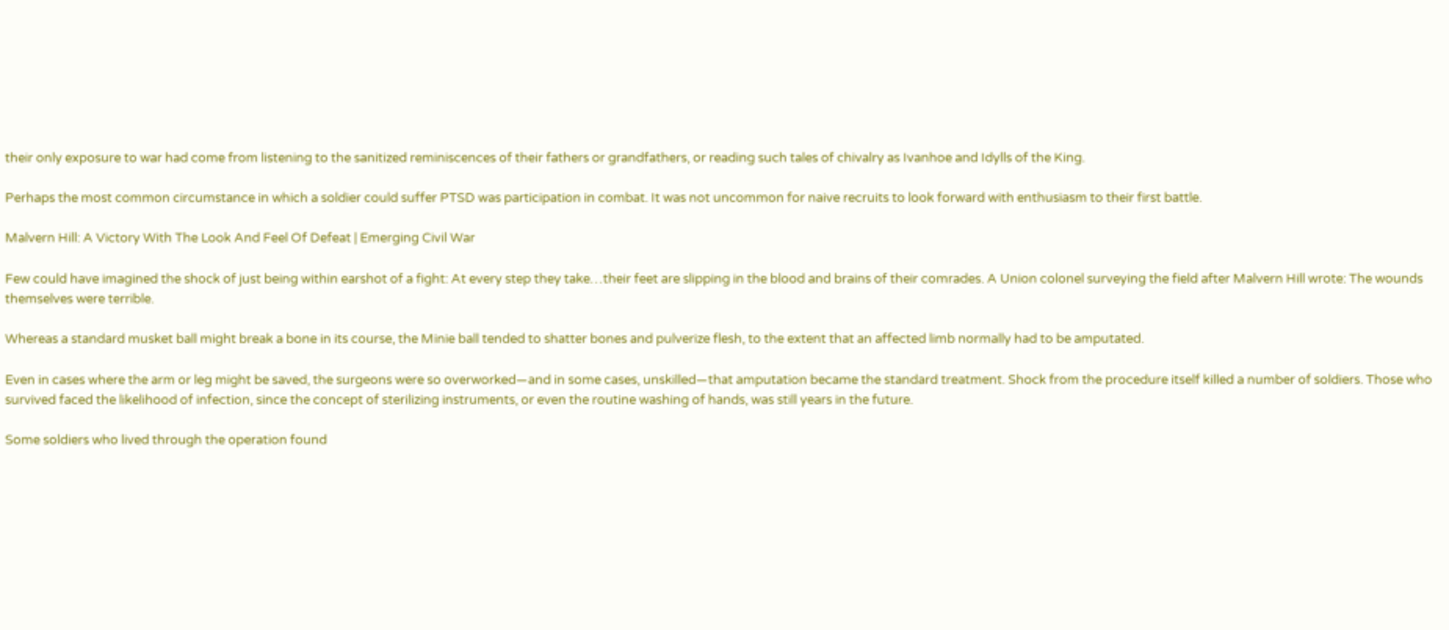their only exposure to war had come from listening to the sanitized reminiscences of their fathers or grandfathers, or reading such tales of chivalry as Ivanhoe and Idylls of the King.

Perhaps the most common circumstance in which a soldier could suffer PTSD was participation in combat. It was not uncommon for naive recruits to look forward with enthusiasm to their first battle.

Malvern Hill: A Victory With The Look And Feel Of Defeat | Emerging Civil War

Few could have imagined the shock of just being within earshot of a fight: At every step they take…their feet are slipping in the blood and brains of their comrades. A Union colonel surveying the field after Malvern Hill wrote: The wounds themselves were terrible.

Whereas a standard musket ball might break a bone in its course, the Minie ball tended to shatter bones and pulverize flesh, to the extent that an affected limb normally had to be amputated.

Even in cases where the arm or leg might be saved, the surgeons were so overworked—and in some cases, unskilled—that amputation became the standard treatment. Shock from the procedure itself killed a number of soldiers. Those who survived faced the likelihood of infection, since the concept of sterilizing instruments, or even the routine washing of hands, was still years in the future.

Some soldiers who lived through the operation found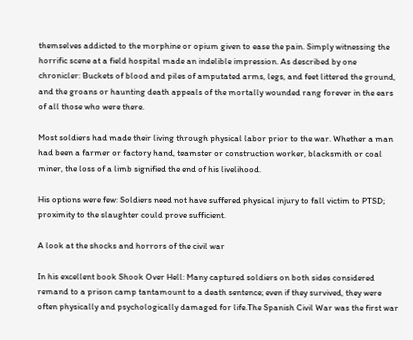themselves addicted to the morphine or opium given to ease the pain. Simply witnessing the horrific scene at a field hospital made an indelible impression. As described by one chronicler: Buckets of blood and piles of amputated arms, legs, and feet littered the ground, and the groans or haunting death appeals of the mortally wounded rang forever in the ears of all those who were there.

Most soldiers had made their living through physical labor prior to the war. Whether a man had been a farmer or factory hand, teamster or construction worker, blacksmith or coal miner, the loss of a limb signified the end of his livelihood.

His options were few: Soldiers need not have suffered physical injury to fall victim to PTSD; proximity to the slaughter could prove sufficient.

A look at the shocks and horrors of the civil war

In his excellent book Shook Over Hell: Many captured soldiers on both sides considered remand to a prison camp tantamount to a death sentence; even if they survived, they were often physically and psychologically damaged for life.The Spanish Civil War was the first war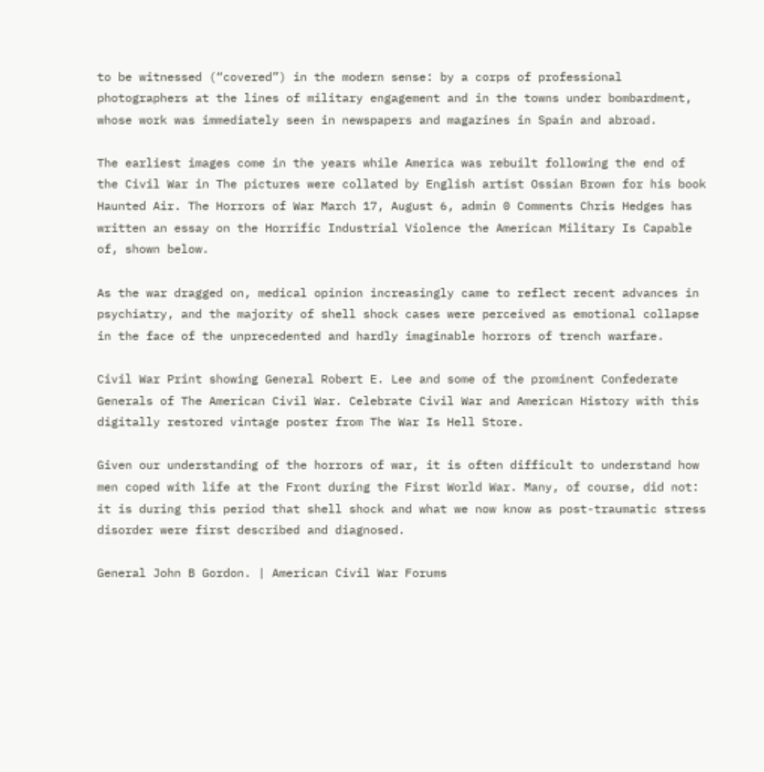to be witnessed (“covered”) in the modern sense: by a corps of professional photographers at the lines of military engagement and in the towns under bombardment, whose work was immediately seen in newspapers and magazines in Spain and abroad.

The earliest images come in the years while America was rebuilt following the end of the Civil War in The pictures were collated by English artist Ossian Brown for his book Haunted Air. The Horrors of War March 17, August 6, admin 0 Comments Chris Hedges has written an essay on the Horrific Industrial Violence the American Military Is Capable of, shown below.

As the war dragged on, medical opinion increasingly came to reflect recent advances in psychiatry, and the majority of shell shock cases were perceived as emotional collapse in the face of the unprecedented and hardly imaginable horrors of trench warfare.

Civil War Print showing General Robert E. Lee and some of the prominent Confederate Generals of The American Civil War. Celebrate Civil War and American History with this digitally restored vintage poster from The War Is Hell Store.

Given our understanding of the horrors of war, it is often difficult to understand how men coped with life at the Front during the First World War. Many, of course, did not: it is during this period that shell shock and what we now know as post-traumatic stress disorder were first described and diagnosed.

General John B Gordon. | American Civil War Forums